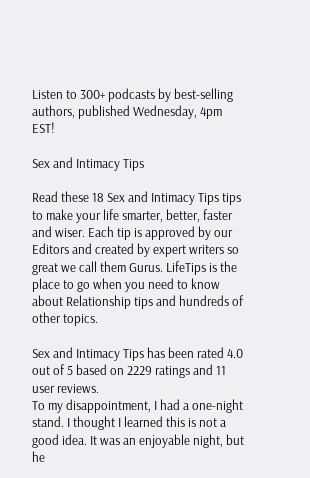Listen to 300+ podcasts by best-selling authors, published Wednesday, 4pm EST!

Sex and Intimacy Tips

Read these 18 Sex and Intimacy Tips tips to make your life smarter, better, faster and wiser. Each tip is approved by our Editors and created by expert writers so great we call them Gurus. LifeTips is the place to go when you need to know about Relationship tips and hundreds of other topics.

Sex and Intimacy Tips has been rated 4.0 out of 5 based on 2229 ratings and 11 user reviews.
To my disappointment, I had a one-night stand. I thought I learned this is not a good idea. It was an enjoyable night, but he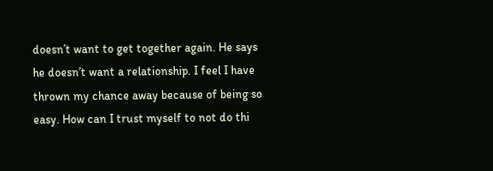doesn’t want to get together again. He says he doesn’t want a relationship. I feel I have thrown my chance away because of being so easy. How can I trust myself to not do thi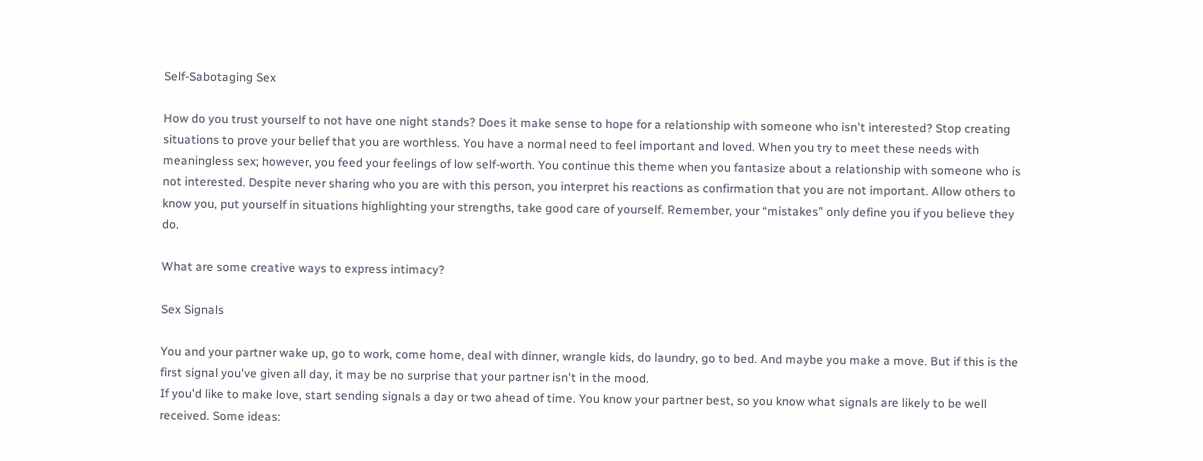Self-Sabotaging Sex

How do you trust yourself to not have one night stands? Does it make sense to hope for a relationship with someone who isn't interested? Stop creating situations to prove your belief that you are worthless. You have a normal need to feel important and loved. When you try to meet these needs with meaningless sex; however, you feed your feelings of low self-worth. You continue this theme when you fantasize about a relationship with someone who is not interested. Despite never sharing who you are with this person, you interpret his reactions as confirmation that you are not important. Allow others to know you, put yourself in situations highlighting your strengths, take good care of yourself. Remember, your “mistakes” only define you if you believe they do.

What are some creative ways to express intimacy?

Sex Signals

You and your partner wake up, go to work, come home, deal with dinner, wrangle kids, do laundry, go to bed. And maybe you make a move. But if this is the first signal you've given all day, it may be no surprise that your partner isn't in the mood.
If you'd like to make love, start sending signals a day or two ahead of time. You know your partner best, so you know what signals are likely to be well received. Some ideas: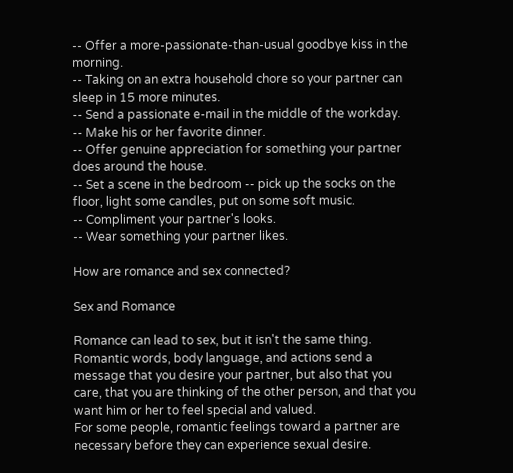-- Offer a more-passionate-than-usual goodbye kiss in the morning.
-- Taking on an extra household chore so your partner can sleep in 15 more minutes.
-- Send a passionate e-mail in the middle of the workday.
-- Make his or her favorite dinner.
-- Offer genuine appreciation for something your partner does around the house.
-- Set a scene in the bedroom -- pick up the socks on the floor, light some candles, put on some soft music.
-- Compliment your partner's looks.
-- Wear something your partner likes.

How are romance and sex connected?

Sex and Romance

Romance can lead to sex, but it isn't the same thing. Romantic words, body language, and actions send a message that you desire your partner, but also that you care, that you are thinking of the other person, and that you want him or her to feel special and valued.
For some people, romantic feelings toward a partner are necessary before they can experience sexual desire.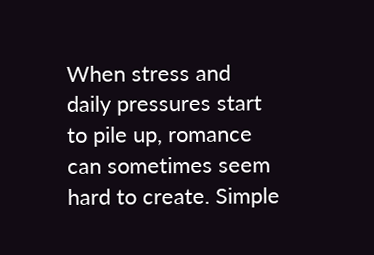When stress and daily pressures start to pile up, romance can sometimes seem hard to create. Simple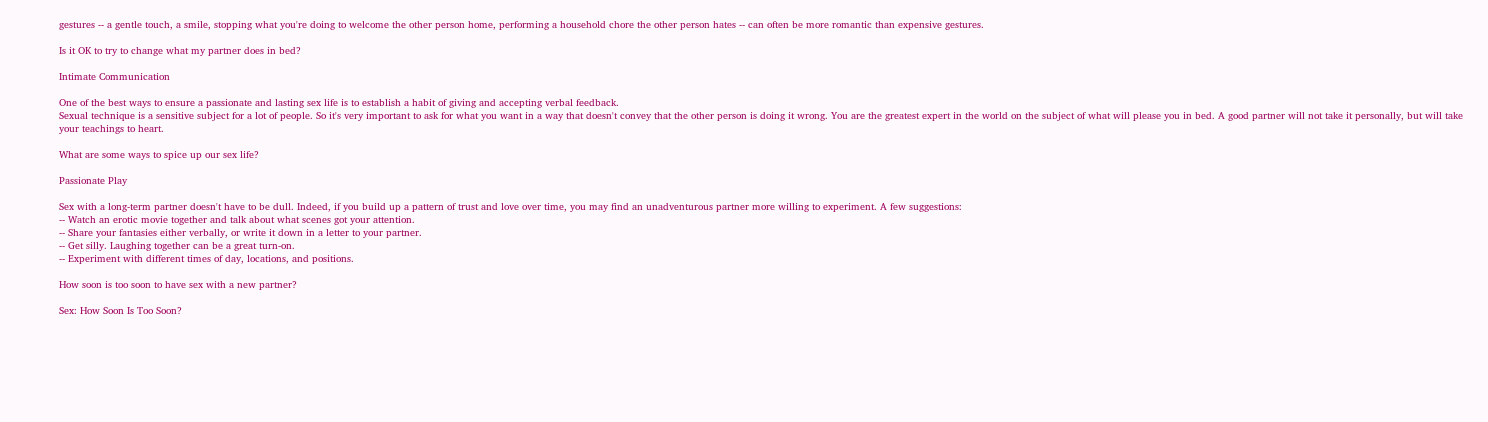gestures -- a gentle touch, a smile, stopping what you're doing to welcome the other person home, performing a household chore the other person hates -- can often be more romantic than expensive gestures.

Is it OK to try to change what my partner does in bed?

Intimate Communication

One of the best ways to ensure a passionate and lasting sex life is to establish a habit of giving and accepting verbal feedback.
Sexual technique is a sensitive subject for a lot of people. So it's very important to ask for what you want in a way that doesn't convey that the other person is doing it wrong. You are the greatest expert in the world on the subject of what will please you in bed. A good partner will not take it personally, but will take your teachings to heart.

What are some ways to spice up our sex life?

Passionate Play

Sex with a long-term partner doesn't have to be dull. Indeed, if you build up a pattern of trust and love over time, you may find an unadventurous partner more willing to experiment. A few suggestions:
-- Watch an erotic movie together and talk about what scenes got your attention.
-- Share your fantasies either verbally, or write it down in a letter to your partner.
-- Get silly. Laughing together can be a great turn-on.
-- Experiment with different times of day, locations, and positions.

How soon is too soon to have sex with a new partner?

Sex: How Soon Is Too Soon?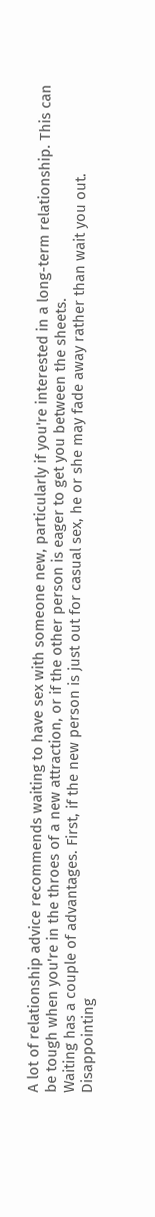A lot of relationship advice recommends waiting to have sex with someone new, particularly if you're interested in a long-term relationship. This can be tough when you're in the throes of a new attraction, or if the other person is eager to get you between the sheets.
Waiting has a couple of advantages. First, if the new person is just out for casual sex, he or she may fade away rather than wait you out. Disappointing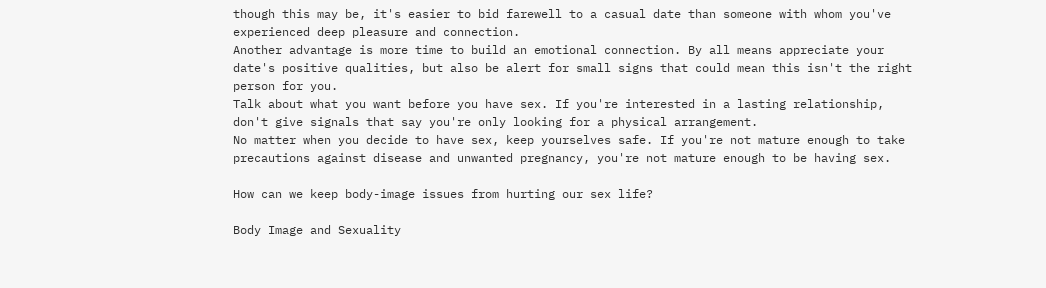though this may be, it's easier to bid farewell to a casual date than someone with whom you've experienced deep pleasure and connection.
Another advantage is more time to build an emotional connection. By all means appreciate your date's positive qualities, but also be alert for small signs that could mean this isn't the right person for you.
Talk about what you want before you have sex. If you're interested in a lasting relationship, don't give signals that say you're only looking for a physical arrangement.
No matter when you decide to have sex, keep yourselves safe. If you're not mature enough to take precautions against disease and unwanted pregnancy, you're not mature enough to be having sex.

How can we keep body-image issues from hurting our sex life?

Body Image and Sexuality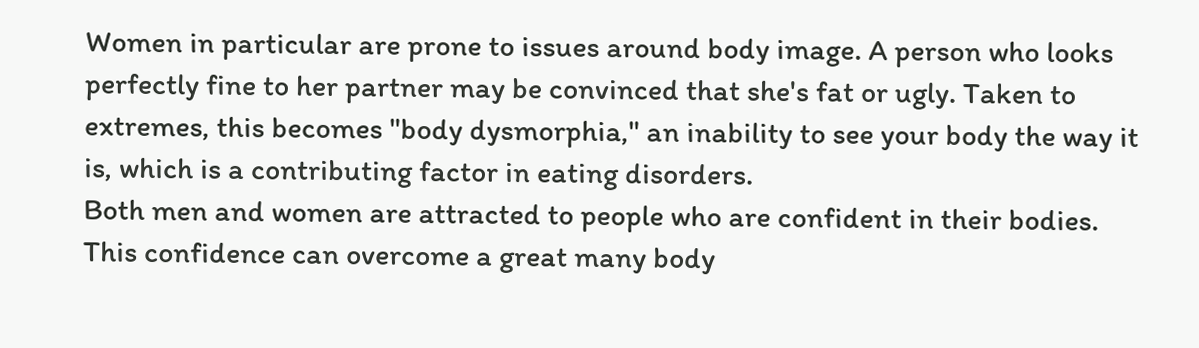Women in particular are prone to issues around body image. A person who looks perfectly fine to her partner may be convinced that she's fat or ugly. Taken to extremes, this becomes "body dysmorphia," an inability to see your body the way it is, which is a contributing factor in eating disorders.
Both men and women are attracted to people who are confident in their bodies. This confidence can overcome a great many body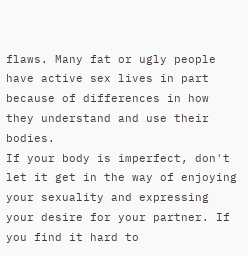flaws. Many fat or ugly people have active sex lives in part because of differences in how they understand and use their bodies.
If your body is imperfect, don't let it get in the way of enjoying your sexuality and expressing your desire for your partner. If you find it hard to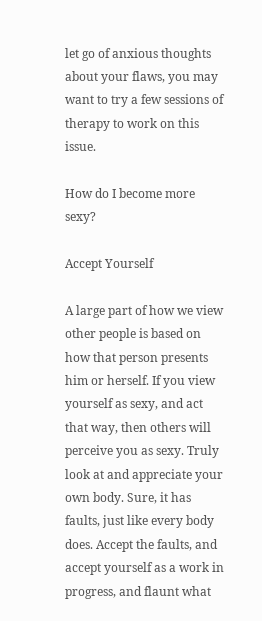let go of anxious thoughts about your flaws, you may want to try a few sessions of therapy to work on this issue.

How do I become more sexy?

Accept Yourself

A large part of how we view other people is based on how that person presents him or herself. If you view yourself as sexy, and act that way, then others will perceive you as sexy. Truly look at and appreciate your own body. Sure, it has faults, just like every body does. Accept the faults, and accept yourself as a work in progress, and flaunt what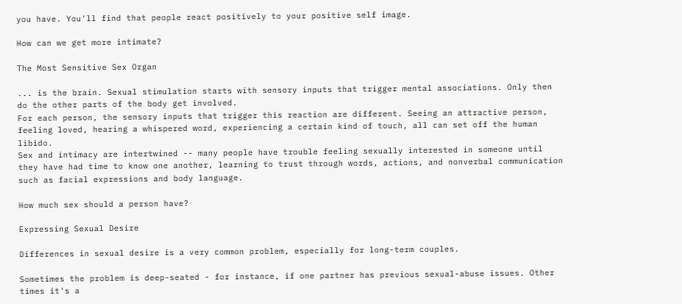you have. You'll find that people react positively to your positive self image.

How can we get more intimate?

The Most Sensitive Sex Organ

... is the brain. Sexual stimulation starts with sensory inputs that trigger mental associations. Only then do the other parts of the body get involved.
For each person, the sensory inputs that trigger this reaction are different. Seeing an attractive person, feeling loved, hearing a whispered word, experiencing a certain kind of touch, all can set off the human libido.
Sex and intimacy are intertwined -- many people have trouble feeling sexually interested in someone until they have had time to know one another, learning to trust through words, actions, and nonverbal communication such as facial expressions and body language.

How much sex should a person have?

Expressing Sexual Desire

Differences in sexual desire is a very common problem, especially for long-term couples.

Sometimes the problem is deep-seated - for instance, if one partner has previous sexual-abuse issues. Other times it's a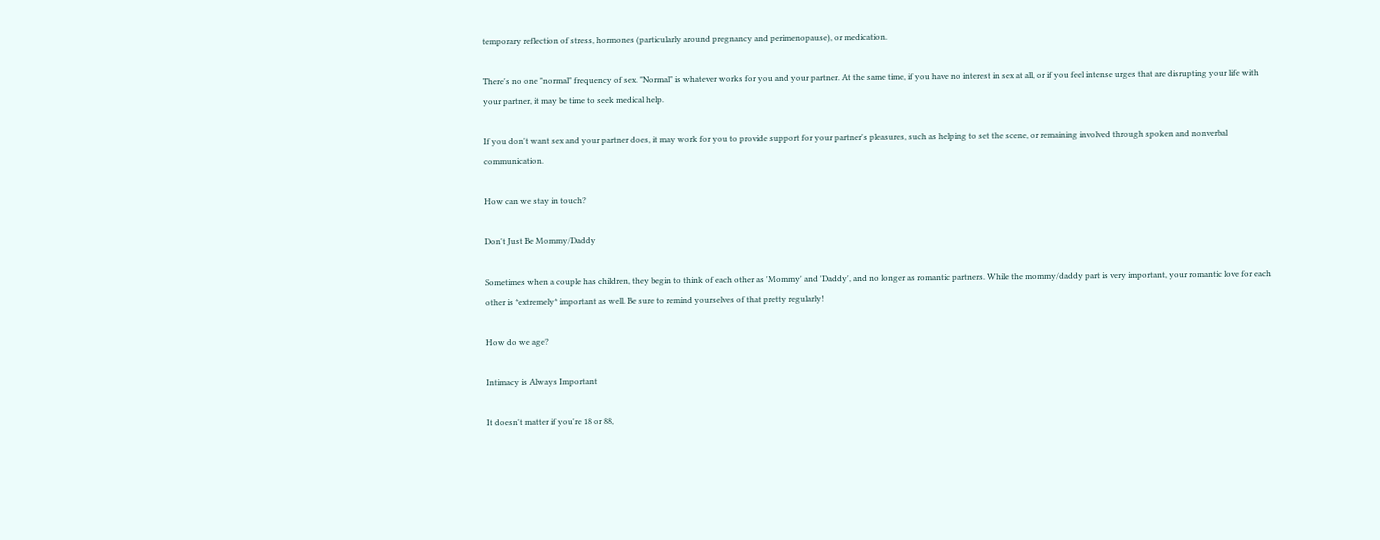temporary reflection of stress, hormones (particularly around pregnancy and perimenopause), or medication.

There's no one "normal" frequency of sex. "Normal" is whatever works for you and your partner. At the same time, if you have no interest in sex at all, or if you feel intense urges that are disrupting your life with your partner, it may be time to seek medical help.

If you don't want sex and your partner does, it may work for you to provide support for your partner's pleasures, such as helping to set the scene, or remaining involved through spoken and nonverbal communication.

How can we stay in touch?

Don't Just Be Mommy/Daddy

Sometimes when a couple has children, they begin to think of each other as 'Mommy' and 'Daddy', and no longer as romantic partners. While the mommy/daddy part is very important, your romantic love for each other is *extremely* important as well. Be sure to remind yourselves of that pretty regularly!

How do we age?

Intimacy is Always Important

It doesn't matter if you're 18 or 88,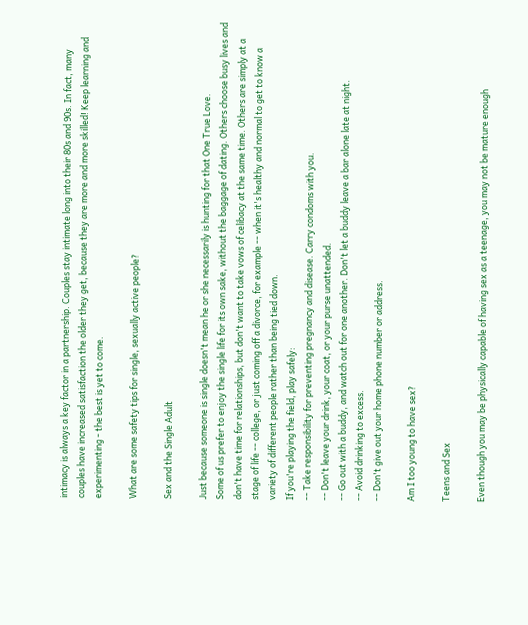intimacy is always a key factor in a partnership. Couples stay intimate long into their 80s and 90s. In fact, many couples have increased satisfaction the older they get, because they are more and more skilled! Keep learning and experimenting - the best is yet to come.

What are some safety tips for single, sexually active people?

Sex and the Single Adult

Just because someone is single doesn't mean he or she necessarily is hunting for that One True Love.
Some of us prefer to enjoy the single life for its own sake, without the baggage of dating. Others choose busy lives and don't have time for relationships, but don't want to take vows of celibacy at the same time. Others are simply at a stage of life -- college, or just coming off a divorce, for example -- when it's healthy and normal to get to know a variety of different people rather than being tied down.
If you're playing the field, play safely:
-- Take responsibility for preventing pregnancy and disease. Carry condoms with you.
-- Don't leave your drink, your coat, or your purse unattended.
-- Go out with a buddy, and watch out for one another. Don't let a buddy leave a bar alone late at night.
-- Avoid drinking to excess.
-- Don't give out your home phone number or address.

Am I too young to have sex?

Teens and Sex

Even though you may be physically capable of having sex as a teenage, you may not be mature enough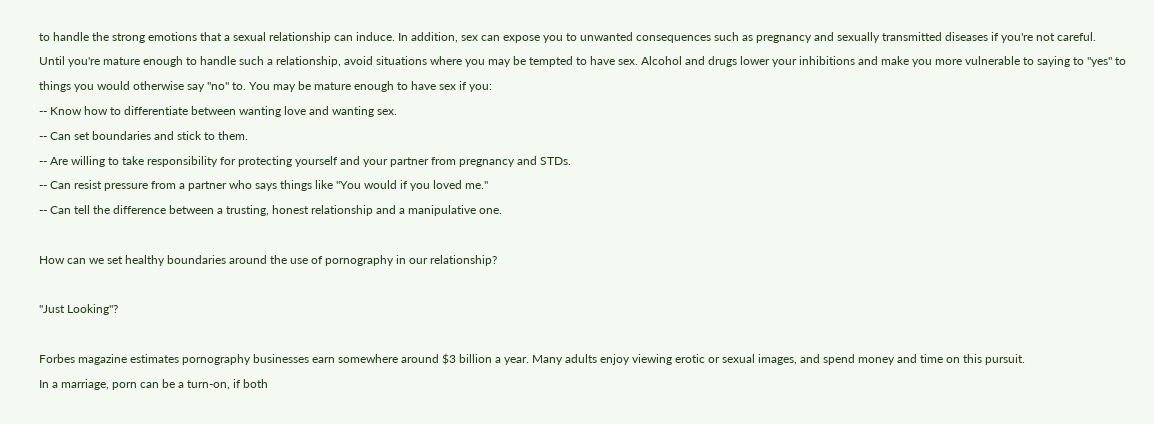to handle the strong emotions that a sexual relationship can induce. In addition, sex can expose you to unwanted consequences such as pregnancy and sexually transmitted diseases if you're not careful.
Until you're mature enough to handle such a relationship, avoid situations where you may be tempted to have sex. Alcohol and drugs lower your inhibitions and make you more vulnerable to saying to "yes" to things you would otherwise say "no" to. You may be mature enough to have sex if you:
-- Know how to differentiate between wanting love and wanting sex.
-- Can set boundaries and stick to them.
-- Are willing to take responsibility for protecting yourself and your partner from pregnancy and STDs.
-- Can resist pressure from a partner who says things like "You would if you loved me."
-- Can tell the difference between a trusting, honest relationship and a manipulative one.

How can we set healthy boundaries around the use of pornography in our relationship?

"Just Looking"?

Forbes magazine estimates pornography businesses earn somewhere around $3 billion a year. Many adults enjoy viewing erotic or sexual images, and spend money and time on this pursuit.
In a marriage, porn can be a turn-on, if both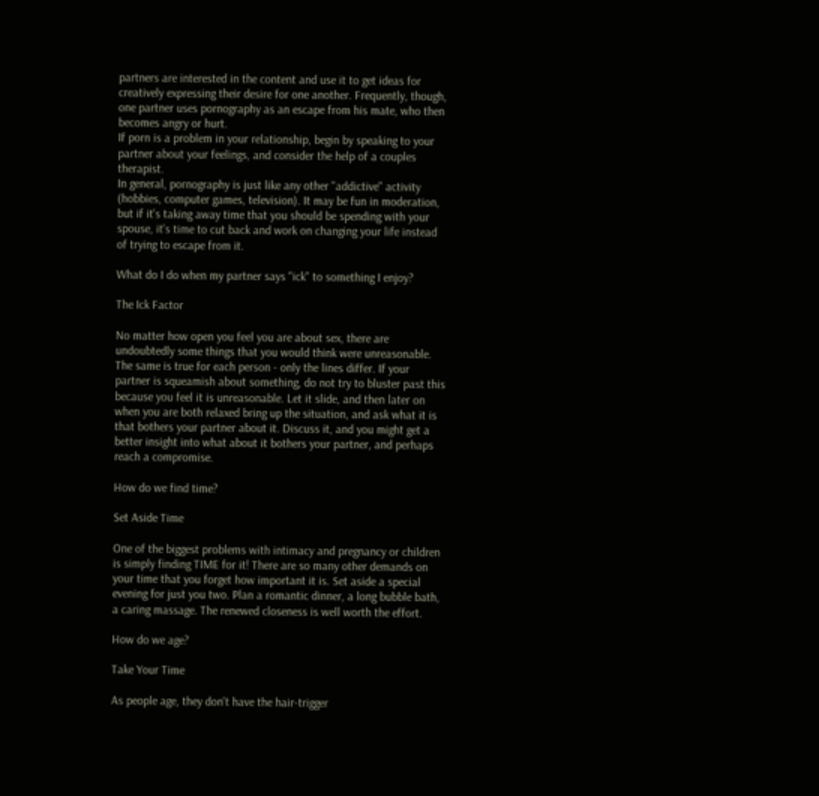partners are interested in the content and use it to get ideas for creatively expressing their desire for one another. Frequently, though, one partner uses pornography as an escape from his mate, who then becomes angry or hurt.
If porn is a problem in your relationship, begin by speaking to your partner about your feelings, and consider the help of a couples therapist.
In general, pornography is just like any other "addictive" activity (hobbies, computer games, television). It may be fun in moderation, but if it's taking away time that you should be spending with your spouse, it's time to cut back and work on changing your life instead of trying to escape from it.

What do I do when my partner says "ick" to something I enjoy?

The Ick Factor

No matter how open you feel you are about sex, there are undoubtedly some things that you would think were unreasonable. The same is true for each person - only the lines differ. If your partner is squeamish about something, do not try to bluster past this because you feel it is unreasonable. Let it slide, and then later on when you are both relaxed bring up the situation, and ask what it is that bothers your partner about it. Discuss it, and you might get a better insight into what about it bothers your partner, and perhaps reach a compromise.

How do we find time?

Set Aside Time

One of the biggest problems with intimacy and pregnancy or children is simply finding TIME for it! There are so many other demands on your time that you forget how important it is. Set aside a special evening for just you two. Plan a romantic dinner, a long bubble bath, a caring massage. The renewed closeness is well worth the effort.

How do we age?

Take Your Time

As people age, they don't have the hair-trigger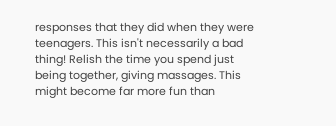responses that they did when they were teenagers. This isn't necessarily a bad thing! Relish the time you spend just being together, giving massages. This might become far more fun than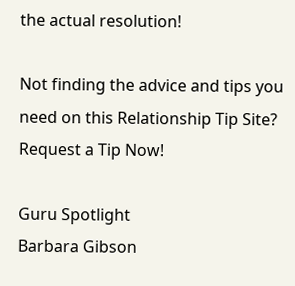the actual resolution!

Not finding the advice and tips you need on this Relationship Tip Site? Request a Tip Now!

Guru Spotlight
Barbara Gibson